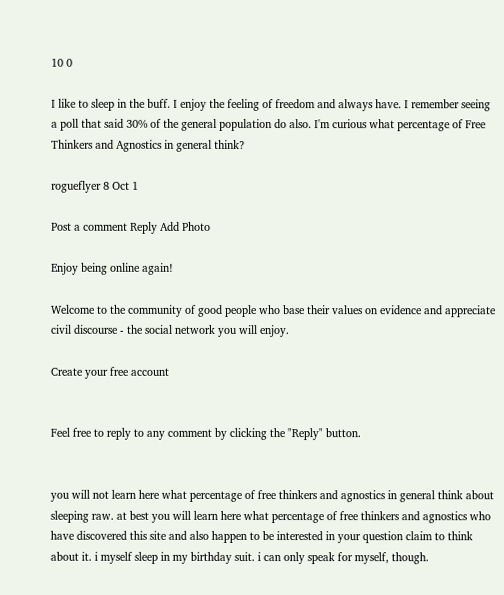10 0

I like to sleep in the buff. I enjoy the feeling of freedom and always have. I remember seeing a poll that said 30% of the general population do also. I'm curious what percentage of Free Thinkers and Agnostics in general think?

rogueflyer 8 Oct 1

Post a comment Reply Add Photo

Enjoy being online again!

Welcome to the community of good people who base their values on evidence and appreciate civil discourse - the social network you will enjoy.

Create your free account


Feel free to reply to any comment by clicking the "Reply" button.


you will not learn here what percentage of free thinkers and agnostics in general think about sleeping raw. at best you will learn here what percentage of free thinkers and agnostics who have discovered this site and also happen to be interested in your question claim to think about it. i myself sleep in my birthday suit. i can only speak for myself, though.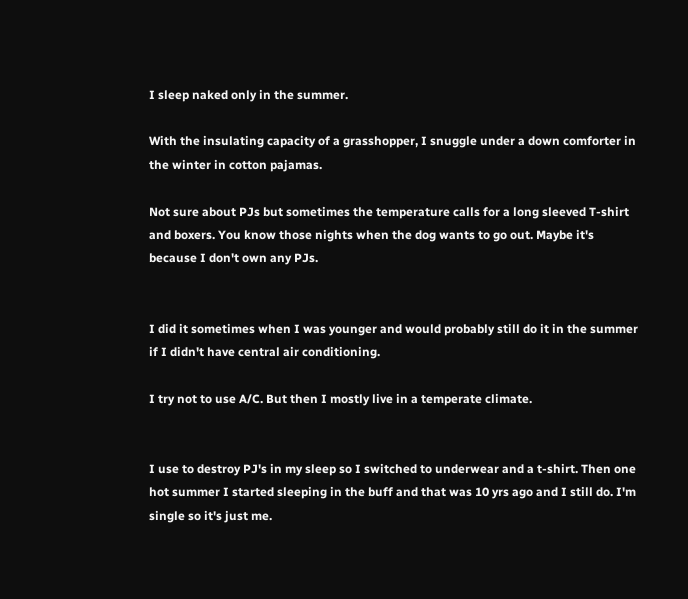I sleep naked only in the summer.

With the insulating capacity of a grasshopper, I snuggle under a down comforter in the winter in cotton pajamas.

Not sure about PJs but sometimes the temperature calls for a long sleeved T-shirt and boxers. You know those nights when the dog wants to go out. Maybe it's because I don't own any PJs.


I did it sometimes when I was younger and would probably still do it in the summer if I didn't have central air conditioning.

I try not to use A/C. But then I mostly live in a temperate climate.


I use to destroy PJ's in my sleep so I switched to underwear and a t-shirt. Then one hot summer I started sleeping in the buff and that was 10 yrs ago and I still do. I'm single so it's just me.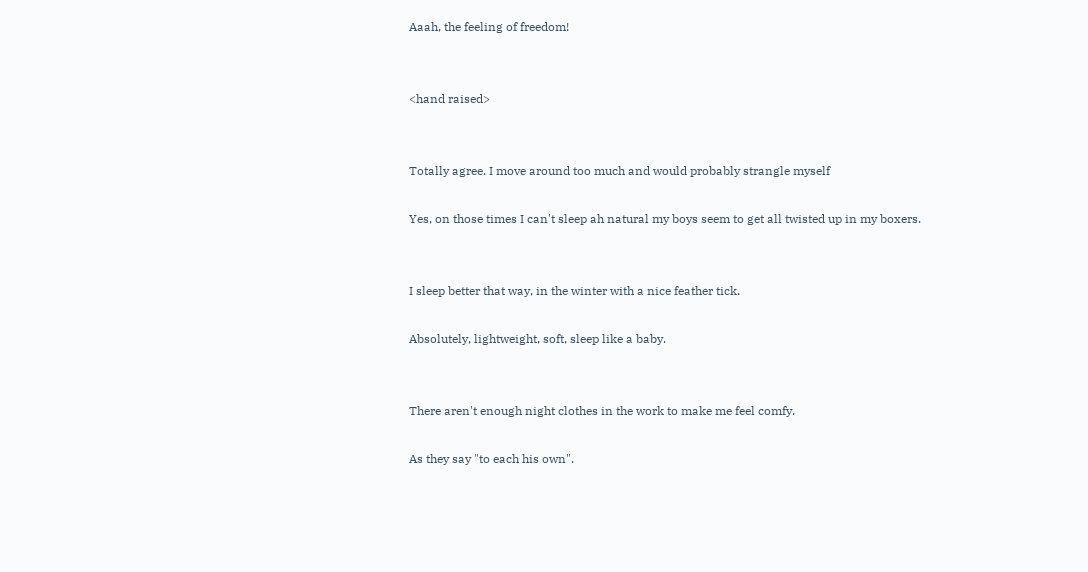Aaah, the feeling of freedom!


<hand raised>


Totally agree. I move around too much and would probably strangle myself

Yes, on those times I can't sleep ah natural my boys seem to get all twisted up in my boxers.


I sleep better that way, in the winter with a nice feather tick.

Absolutely, lightweight, soft, sleep like a baby.


There aren't enough night clothes in the work to make me feel comfy.

As they say "to each his own".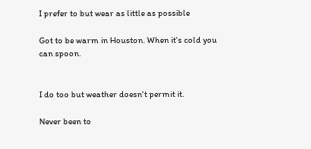I prefer to but wear as little as possible

Got to be warm in Houston. When it's cold you can spoon.


I do too but weather doesn't permit it.

Never been to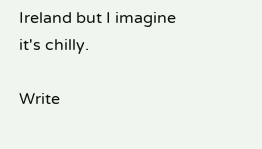Ireland but I imagine it's chilly.

Write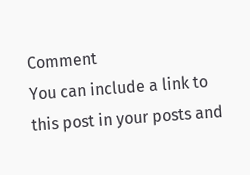Comment
You can include a link to this post in your posts and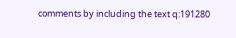comments by including the text q:191280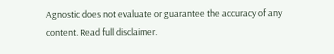Agnostic does not evaluate or guarantee the accuracy of any content. Read full disclaimer.